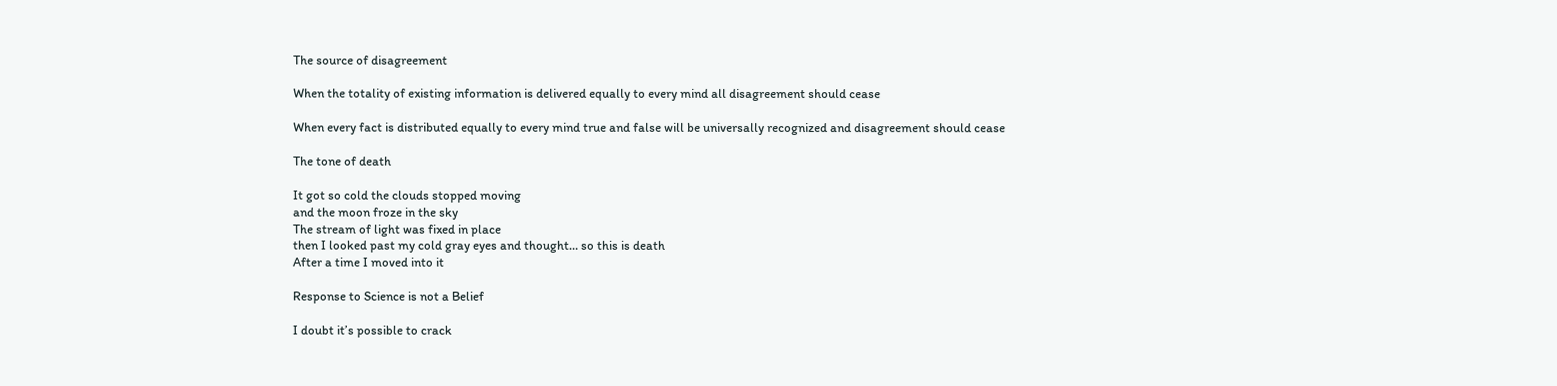The source of disagreement

When the totality of existing information is delivered equally to every mind all disagreement should cease

When every fact is distributed equally to every mind true and false will be universally recognized and disagreement should cease

The tone of death

It got so cold the clouds stopped moving
and the moon froze in the sky
The stream of light was fixed in place
then I looked past my cold gray eyes and thought… so this is death
After a time I moved into it

Response to Science is not a Belief

I doubt it’s possible to crack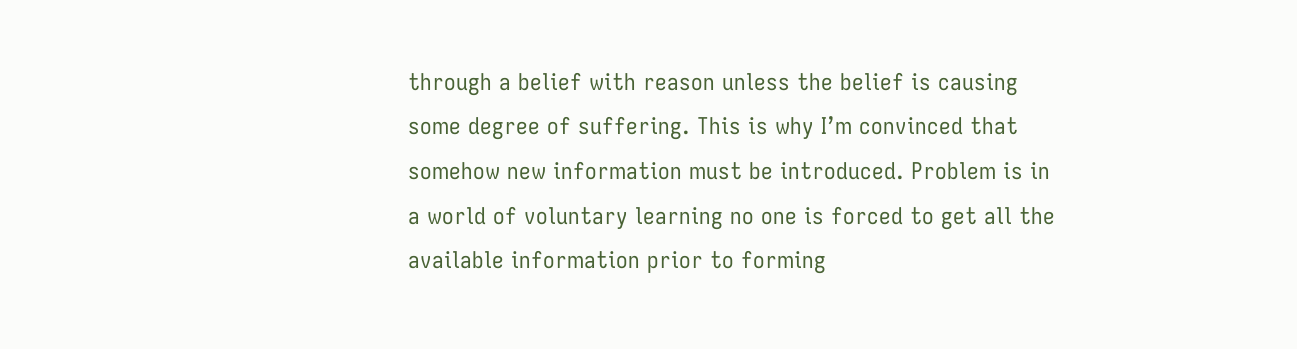through a belief with reason unless the belief is causing some degree of suffering. This is why I’m convinced that somehow new information must be introduced. Problem is in a world of voluntary learning no one is forced to get all the available information prior to forming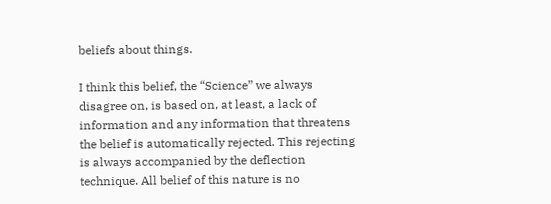beliefs about things.

I think this belief, the “Science” we always disagree on, is based on, at least, a lack of information and any information that threatens the belief is automatically rejected. This rejecting is always accompanied by the deflection technique. All belief of this nature is no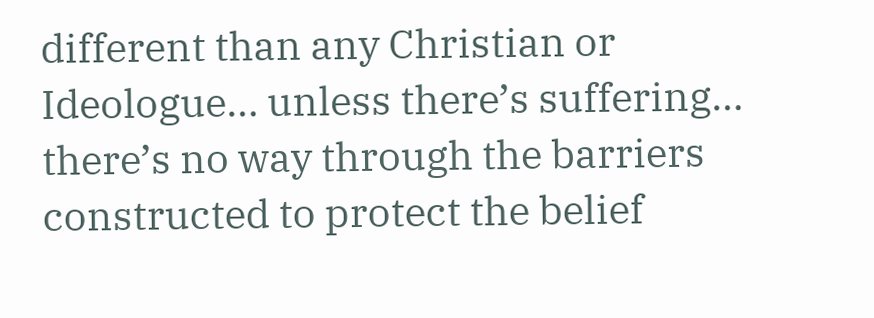different than any Christian or Ideologue… unless there’s suffering… there’s no way through the barriers constructed to protect the belief